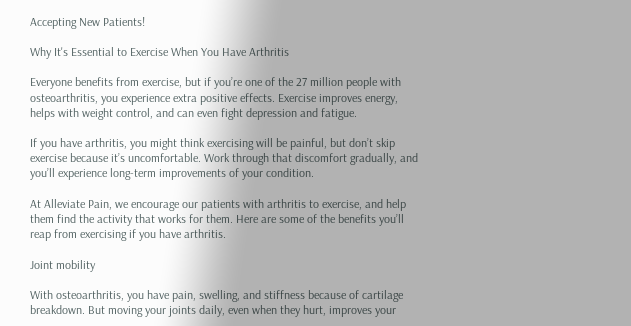Accepting New Patients!

Why It's Essential to Exercise When You Have Arthritis

Everyone benefits from exercise, but if you’re one of the 27 million people with osteoarthritis, you experience extra positive effects. Exercise improves energy, helps with weight control, and can even fight depression and fatigue.

If you have arthritis, you might think exercising will be painful, but don’t skip exercise because it’s uncomfortable. Work through that discomfort gradually, and you’ll experience long-term improvements of your condition.

At Alleviate Pain, we encourage our patients with arthritis to exercise, and help them find the activity that works for them. Here are some of the benefits you’ll reap from exercising if you have arthritis.

Joint mobility

With osteoarthritis, you have pain, swelling, and stiffness because of cartilage breakdown. But moving your joints daily, even when they hurt, improves your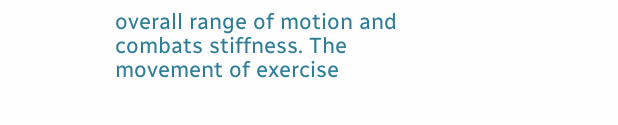overall range of motion and combats stiffness. The movement of exercise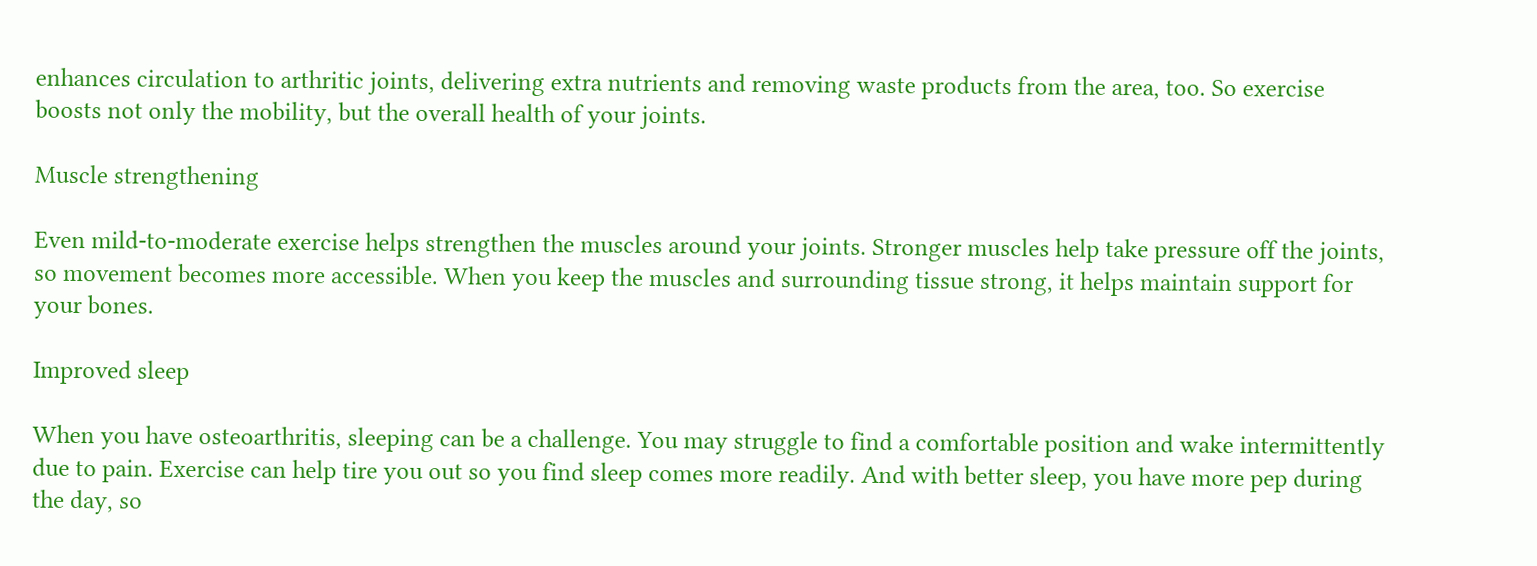enhances circulation to arthritic joints, delivering extra nutrients and removing waste products from the area, too. So exercise boosts not only the mobility, but the overall health of your joints.

Muscle strengthening

Even mild-to-moderate exercise helps strengthen the muscles around your joints. Stronger muscles help take pressure off the joints, so movement becomes more accessible. When you keep the muscles and surrounding tissue strong, it helps maintain support for your bones.

Improved sleep

When you have osteoarthritis, sleeping can be a challenge. You may struggle to find a comfortable position and wake intermittently due to pain. Exercise can help tire you out so you find sleep comes more readily. And with better sleep, you have more pep during the day, so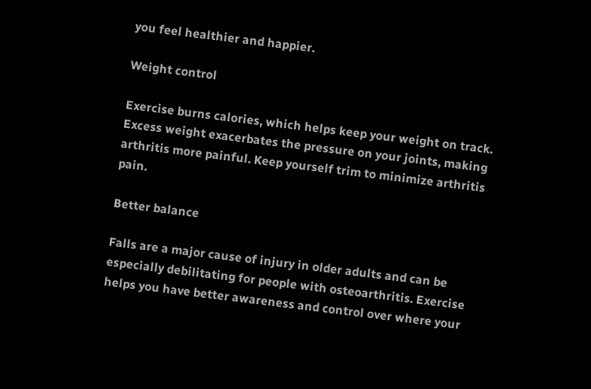you feel healthier and happier.

Weight control

Exercise burns calories, which helps keep your weight on track. Excess weight exacerbates the pressure on your joints, making arthritis more painful. Keep yourself trim to minimize arthritis pain.

Better balance

Falls are a major cause of injury in older adults and can be especially debilitating for people with osteoarthritis. Exercise helps you have better awareness and control over where your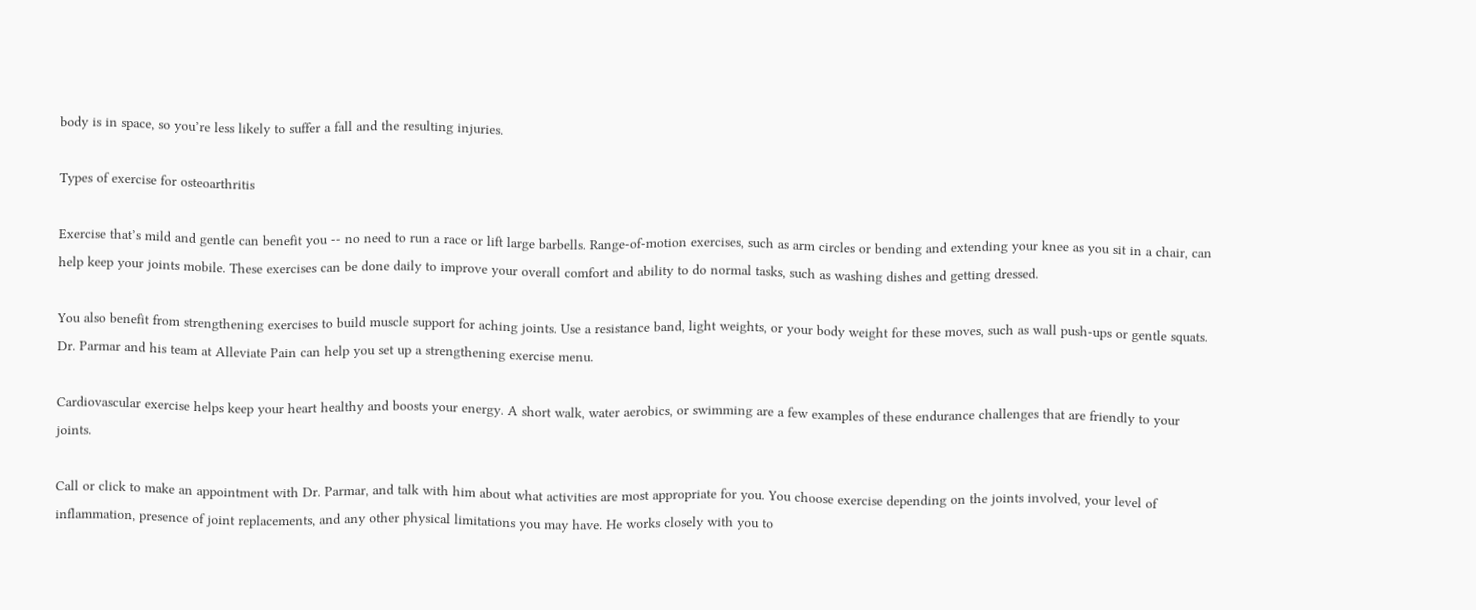body is in space, so you’re less likely to suffer a fall and the resulting injuries.

Types of exercise for osteoarthritis

Exercise that’s mild and gentle can benefit you -- no need to run a race or lift large barbells. Range-of-motion exercises, such as arm circles or bending and extending your knee as you sit in a chair, can help keep your joints mobile. These exercises can be done daily to improve your overall comfort and ability to do normal tasks, such as washing dishes and getting dressed.

You also benefit from strengthening exercises to build muscle support for aching joints. Use a resistance band, light weights, or your body weight for these moves, such as wall push-ups or gentle squats. Dr. Parmar and his team at Alleviate Pain can help you set up a strengthening exercise menu.

Cardiovascular exercise helps keep your heart healthy and boosts your energy. A short walk, water aerobics, or swimming are a few examples of these endurance challenges that are friendly to your joints.

Call or click to make an appointment with Dr. Parmar, and talk with him about what activities are most appropriate for you. You choose exercise depending on the joints involved, your level of inflammation, presence of joint replacements, and any other physical limitations you may have. He works closely with you to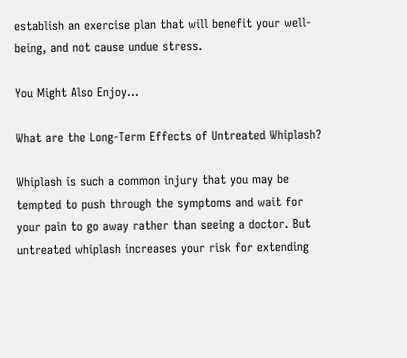establish an exercise plan that will benefit your well-being, and not cause undue stress.

You Might Also Enjoy...

What are the Long-Term Effects of Untreated Whiplash?

Whiplash is such a common injury that you may be tempted to push through the symptoms and wait for your pain to go away rather than seeing a doctor. But untreated whiplash increases your risk for extending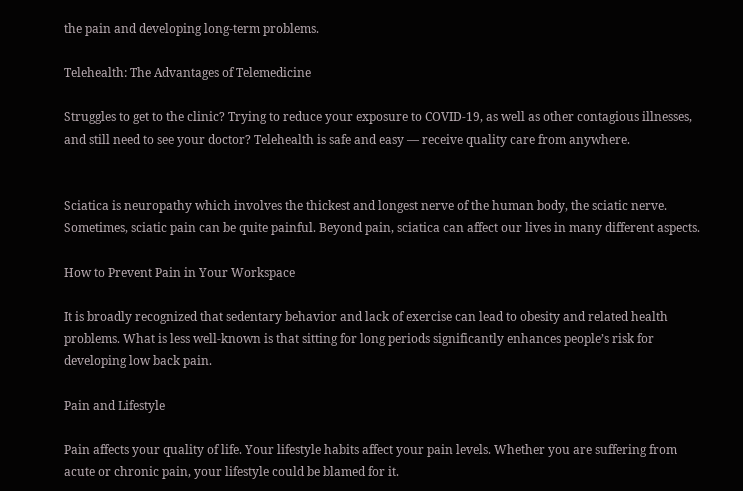the pain and developing long-term problems.

Telehealth: The Advantages of Telemedicine

Struggles to get to the clinic? Trying to reduce your exposure to COVID-19, as well as other contagious illnesses, and still need to see your doctor? Telehealth is safe and easy — receive quality care from anywhere.


Sciatica is neuropathy which involves the thickest and longest nerve of the human body, the sciatic nerve. Sometimes, sciatic pain can be quite painful. Beyond pain, sciatica can affect our lives in many different aspects.

How to Prevent Pain in Your Workspace

It is broadly recognized that sedentary behavior and lack of exercise can lead to obesity and related health problems. What is less well-known is that sitting for long periods significantly enhances people’s risk for developing low back pain.

Pain and Lifestyle

Pain affects your quality of life. Your lifestyle habits affect your pain levels. Whether you are suffering from acute or chronic pain, your lifestyle could be blamed for it.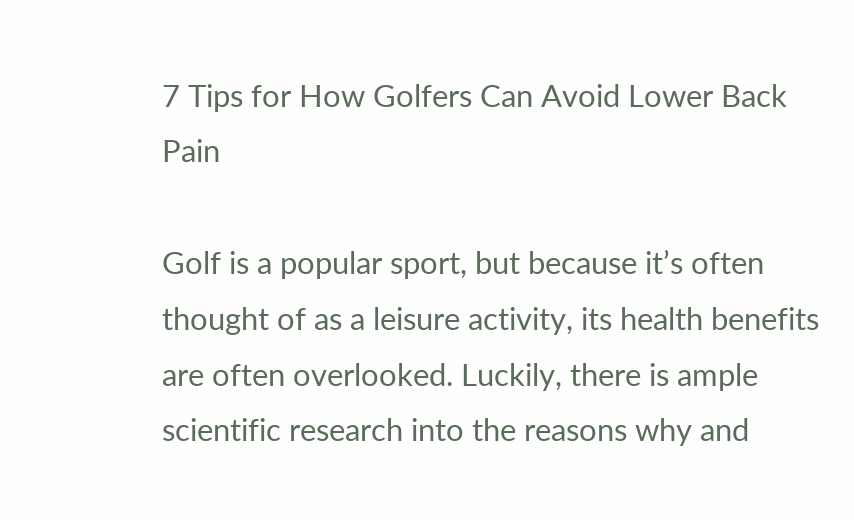7 Tips for How Golfers Can Avoid Lower Back Pain

Golf is a popular sport, but because it’s often thought of as a leisure activity, its health benefits are often overlooked. Luckily, there is ample scientific research into the reasons why and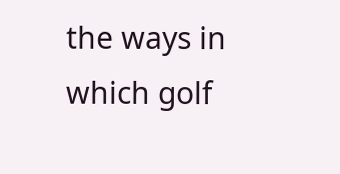the ways in which golf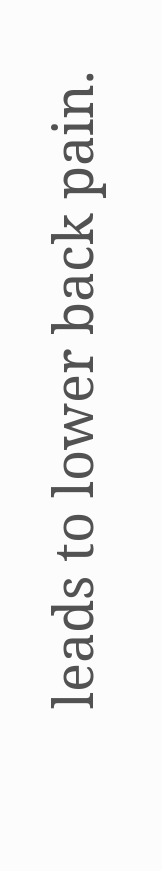leads to lower back pain.